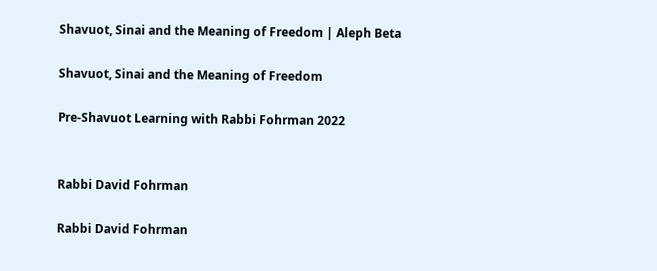Shavuot, Sinai and the Meaning of Freedom | Aleph Beta

Shavuot, Sinai and the Meaning of Freedom

Pre-Shavuot Learning with Rabbi Fohrman 2022


Rabbi David Fohrman

Rabbi David Fohrman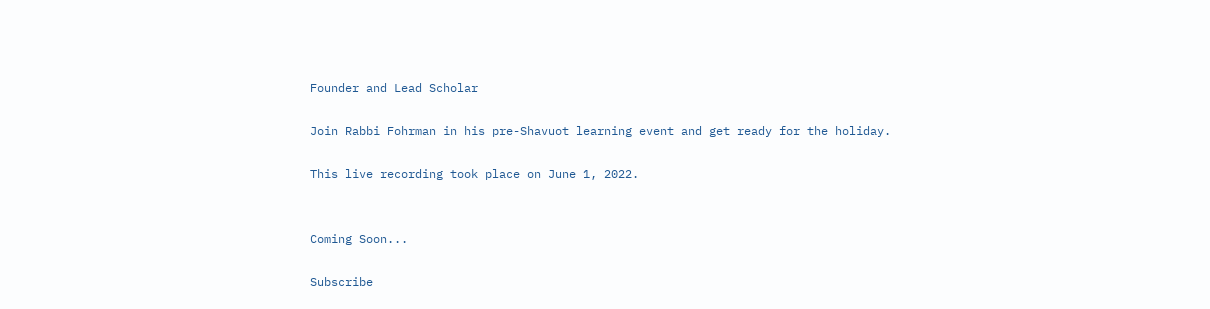Founder and Lead Scholar

Join Rabbi Fohrman in his pre-Shavuot learning event and get ready for the holiday.

This live recording took place on June 1, 2022.


Coming Soon...

Subscribe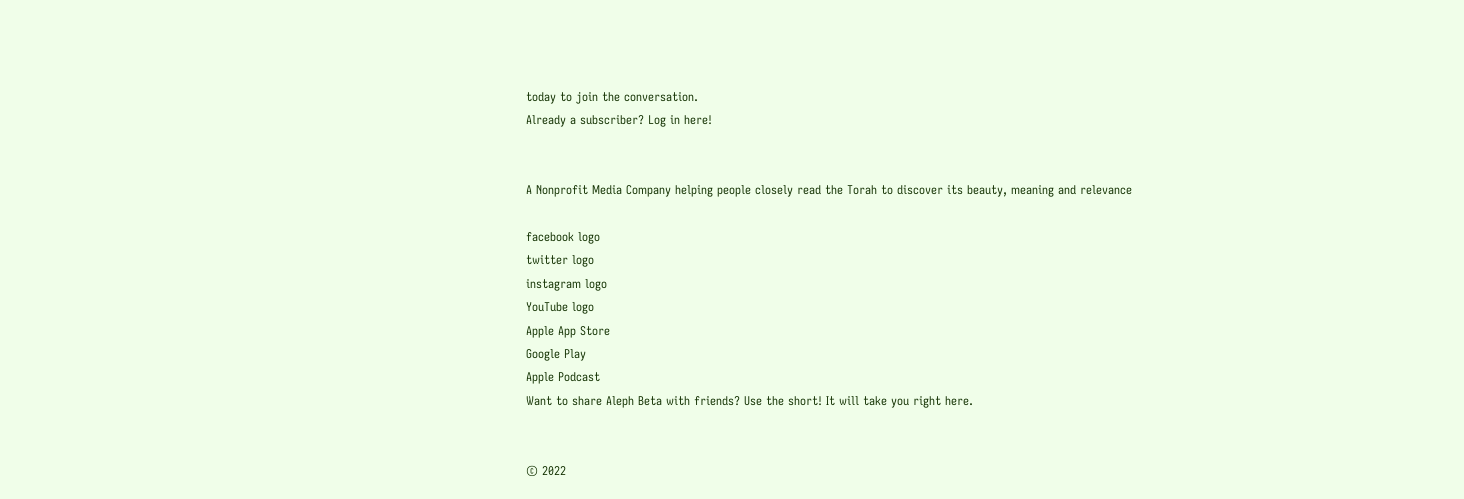today to join the conversation.
Already a subscriber? Log in here!


A Nonprofit Media Company helping people closely read the Torah to discover its beauty, meaning and relevance

facebook logo
twitter logo
instagram logo
YouTube logo
Apple App Store
Google Play
Apple Podcast
Want to share Aleph Beta with friends? Use the short! It will take you right here.


© 2022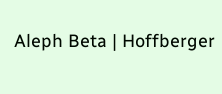Aleph Beta | Hoffberger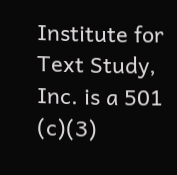Institute for Text Study, Inc. is a 501 (c)(3)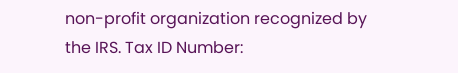non-profit organization recognized by the IRS. Tax ID Number: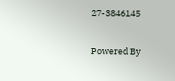27-3846145

Powered By